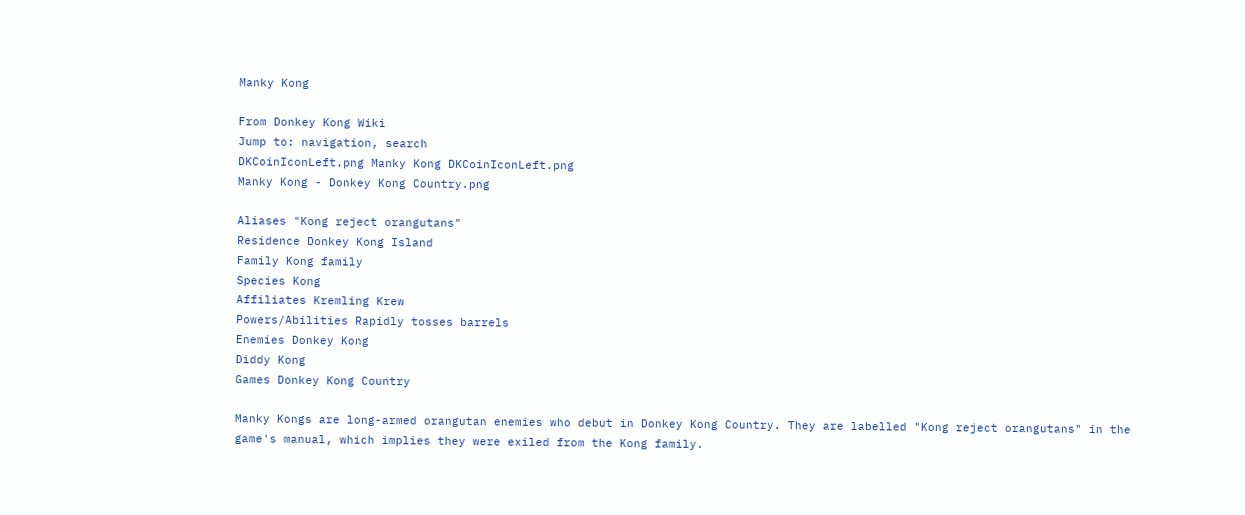Manky Kong

From Donkey Kong Wiki
Jump to: navigation, search
DKCoinIconLeft.png Manky Kong DKCoinIconLeft.png
Manky Kong - Donkey Kong Country.png

Aliases "Kong reject orangutans"
Residence Donkey Kong Island
Family Kong family
Species Kong
Affiliates Kremling Krew
Powers/Abilities Rapidly tosses barrels
Enemies Donkey Kong
Diddy Kong
Games Donkey Kong Country

Manky Kongs are long-armed orangutan enemies who debut in Donkey Kong Country. They are labelled "Kong reject orangutans" in the game's manual, which implies they were exiled from the Kong family.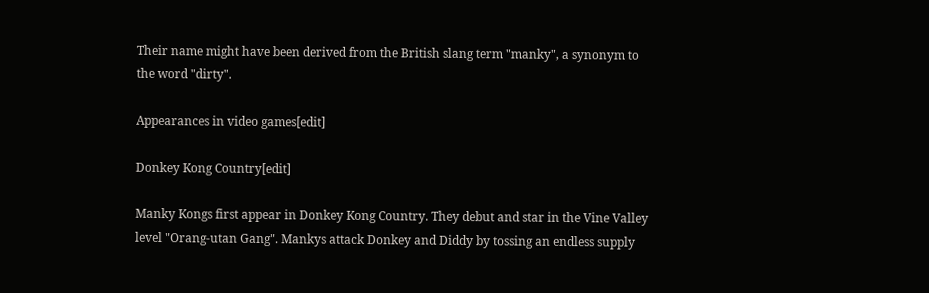Their name might have been derived from the British slang term "manky", a synonym to the word "dirty".

Appearances in video games[edit]

Donkey Kong Country[edit]

Manky Kongs first appear in Donkey Kong Country. They debut and star in the Vine Valley level "Orang-utan Gang". Mankys attack Donkey and Diddy by tossing an endless supply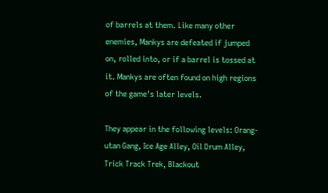of barrels at them. Like many other enemies, Mankys are defeated if jumped on, rolled into, or if a barrel is tossed at it. Mankys are often found on high regions of the game's later levels.

They appear in the following levels: Orang-utan Gang, Ice Age Alley, Oil Drum Alley, Trick Track Trek, Blackout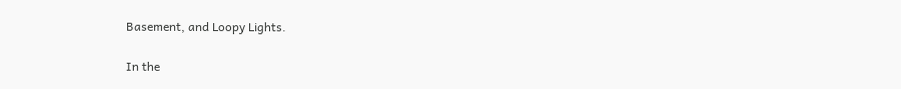Basement, and Loopy Lights.

In the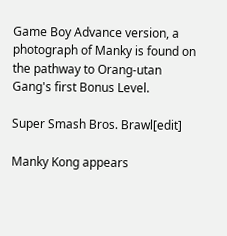Game Boy Advance version, a photograph of Manky is found on the pathway to Orang-utan Gang's first Bonus Level.

Super Smash Bros. Brawl[edit]

Manky Kong appears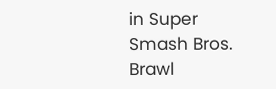in Super Smash Bros. Brawl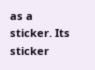as a sticker. Its sticker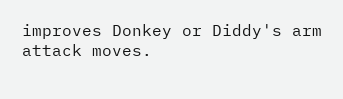improves Donkey or Diddy's arm attack moves.